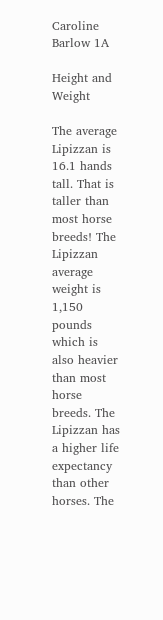Caroline Barlow 1A

Height and Weight

The average Lipizzan is 16.1 hands tall. That is taller than most horse breeds! The Lipizzan average weight is 1,150 pounds which is also heavier than most horse breeds. The Lipizzan has a higher life expectancy than other horses. The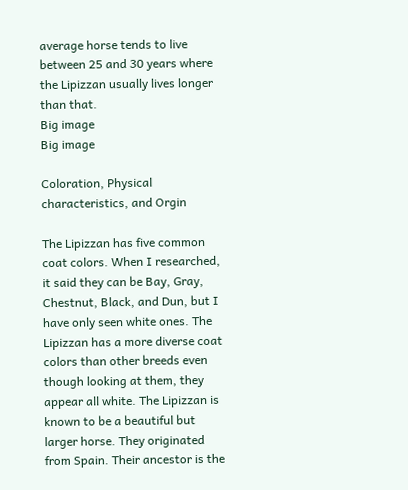average horse tends to live between 25 and 30 years where the Lipizzan usually lives longer than that.
Big image
Big image

Coloration, Physical characteristics, and Orgin

The Lipizzan has five common coat colors. When I researched, it said they can be Bay, Gray, Chestnut, Black, and Dun, but I have only seen white ones. The Lipizzan has a more diverse coat colors than other breeds even though looking at them, they appear all white. The Lipizzan is known to be a beautiful but larger horse. They originated from Spain. Their ancestor is the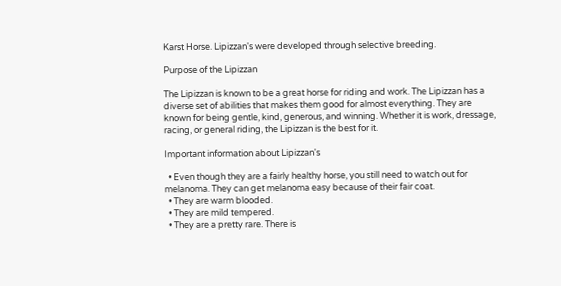Karst Horse. Lipizzan's were developed through selective breeding.

Purpose of the Lipizzan

The Lipizzan is known to be a great horse for riding and work. The Lipizzan has a diverse set of abilities that makes them good for almost everything. They are known for being gentle, kind, generous, and winning. Whether it is work, dressage, racing, or general riding, the Lipizzan is the best for it.

Important information about Lipizzan's

  • Even though they are a fairly healthy horse, you still need to watch out for melanoma. They can get melanoma easy because of their fair coat.
  • They are warm blooded.
  • They are mild tempered.
  • They are a pretty rare. There is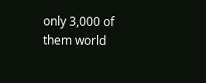only 3,000 of them world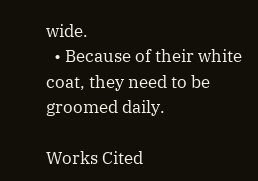wide.
  • Because of their white coat, they need to be groomed daily.

Works Cited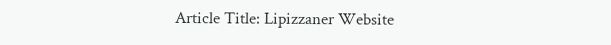Article Title: Lipizzaner Website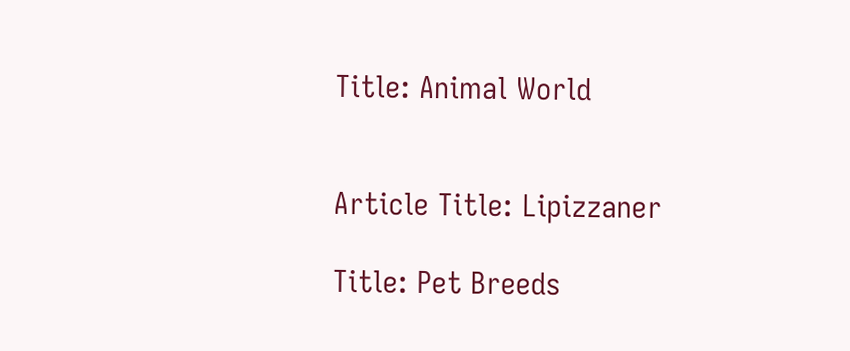Title: Animal World


Article Title: Lipizzaner

Title: Pet Breeds